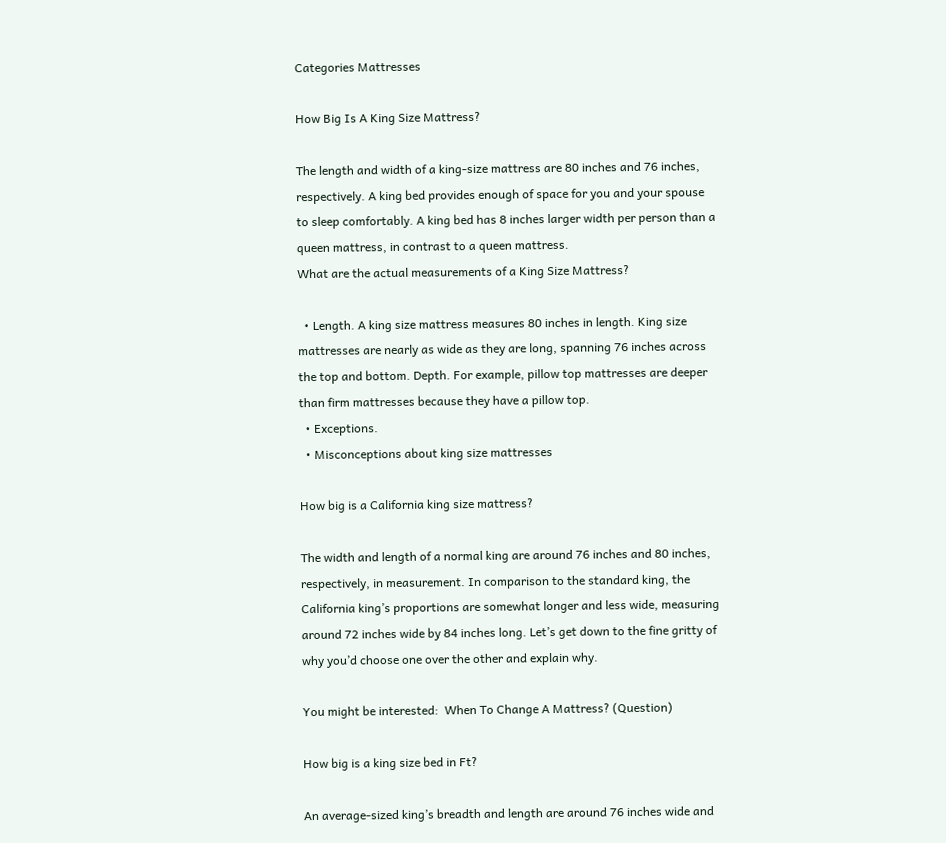Categories Mattresses

How Big Is A King Size Mattress?

The length and width of a king-size mattress are 80 inches and 76 inches, respectively. A king bed provides enough of space for you and your spouse to sleep comfortably. A king bed has 8 inches larger width per person than a queen mattress, in contrast to a queen mattress.
What are the actual measurements of a King Size Mattress?

  • Length. A king size mattress measures 80 inches in length. King size mattresses are nearly as wide as they are long, spanning 76 inches across the top and bottom. Depth. For example, pillow top mattresses are deeper than firm mattresses because they have a pillow top.
  • Exceptions.
  • Misconceptions about king size mattresses

How big is a California king size mattress?

The width and length of a normal king are around 76 inches and 80 inches, respectively, in measurement. In comparison to the standard king, the California king’s proportions are somewhat longer and less wide, measuring around 72 inches wide by 84 inches long. Let’s get down to the fine gritty of why you’d choose one over the other and explain why.

You might be interested:  When To Change A Mattress? (Question)

How big is a king size bed in Ft?

An average-sized king’s breadth and length are around 76 inches wide and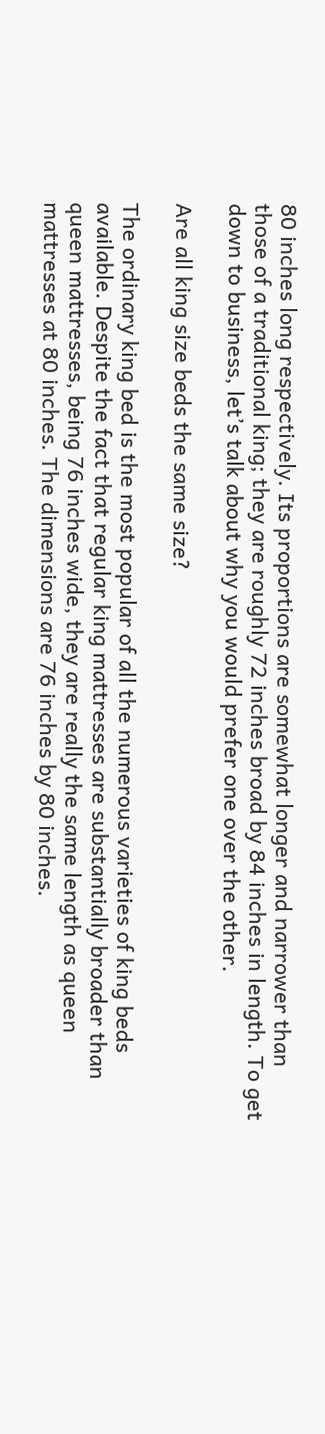80 inches long respectively. Its proportions are somewhat longer and narrower than those of a traditional king; they are roughly 72 inches broad by 84 inches in length. To get down to business, let’s talk about why you would prefer one over the other.

Are all king size beds the same size?

The ordinary king bed is the most popular of all the numerous varieties of king beds available. Despite the fact that regular king mattresses are substantially broader than queen mattresses, being 76 inches wide, they are really the same length as queen mattresses at 80 inches. The dimensions are 76 inches by 80 inches.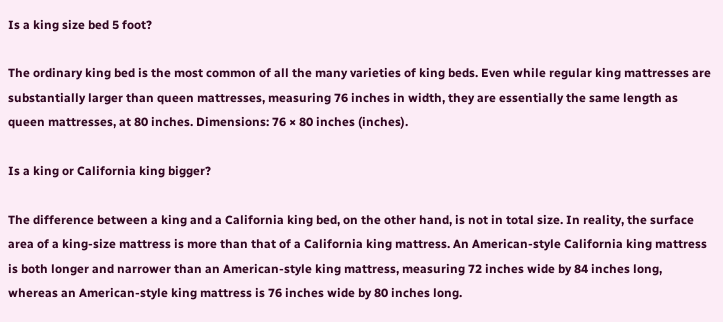Is a king size bed 5 foot?

The ordinary king bed is the most common of all the many varieties of king beds. Even while regular king mattresses are substantially larger than queen mattresses, measuring 76 inches in width, they are essentially the same length as queen mattresses, at 80 inches. Dimensions: 76 × 80 inches (inches).

Is a king or California king bigger?

The difference between a king and a California king bed, on the other hand, is not in total size. In reality, the surface area of a king-size mattress is more than that of a California king mattress. An American-style California king mattress is both longer and narrower than an American-style king mattress, measuring 72 inches wide by 84 inches long, whereas an American-style king mattress is 76 inches wide by 80 inches long.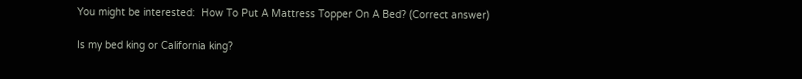You might be interested:  How To Put A Mattress Topper On A Bed? (Correct answer)

Is my bed king or California king?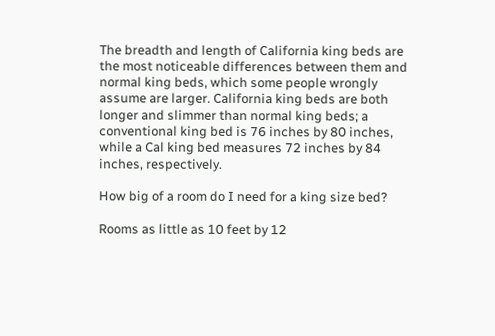The breadth and length of California king beds are the most noticeable differences between them and normal king beds, which some people wrongly assume are larger. California king beds are both longer and slimmer than normal king beds; a conventional king bed is 76 inches by 80 inches, while a Cal king bed measures 72 inches by 84 inches, respectively.

How big of a room do I need for a king size bed?

Rooms as little as 10 feet by 12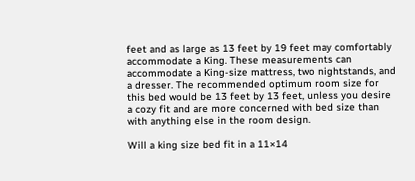feet and as large as 13 feet by 19 feet may comfortably accommodate a King. These measurements can accommodate a King-size mattress, two nightstands, and a dresser. The recommended optimum room size for this bed would be 13 feet by 13 feet, unless you desire a cozy fit and are more concerned with bed size than with anything else in the room design.

Will a king size bed fit in a 11×14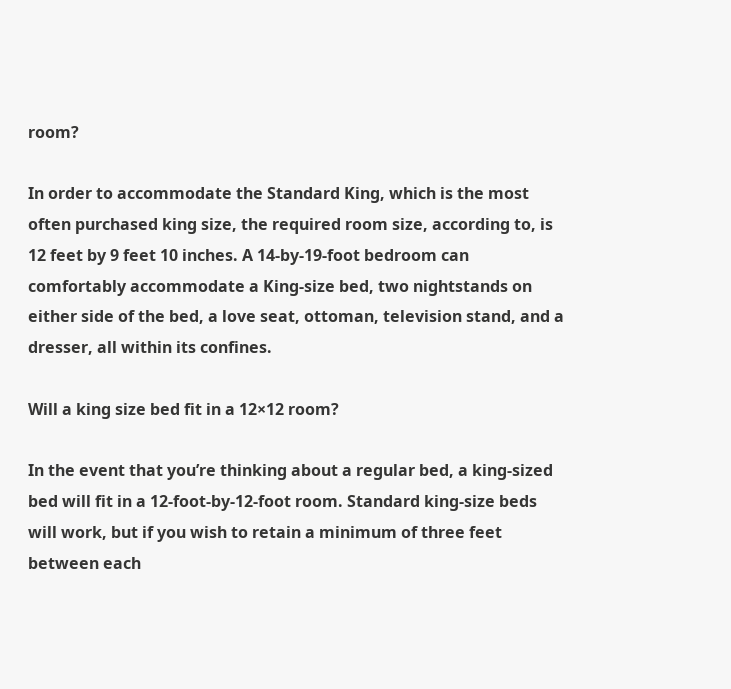room?

In order to accommodate the Standard King, which is the most often purchased king size, the required room size, according to, is 12 feet by 9 feet 10 inches. A 14-by-19-foot bedroom can comfortably accommodate a King-size bed, two nightstands on either side of the bed, a love seat, ottoman, television stand, and a dresser, all within its confines.

Will a king size bed fit in a 12×12 room?

In the event that you’re thinking about a regular bed, a king-sized bed will fit in a 12-foot-by-12-foot room. Standard king-size beds will work, but if you wish to retain a minimum of three feet between each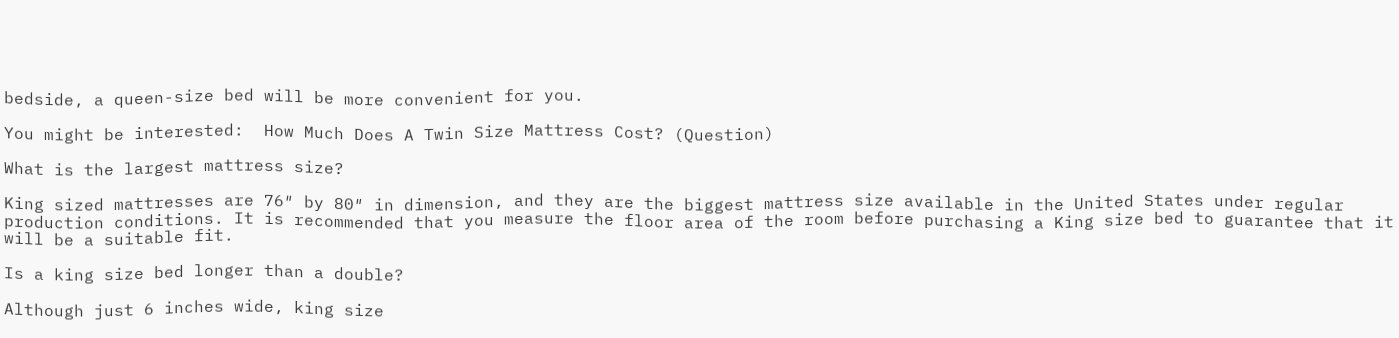bedside, a queen-size bed will be more convenient for you.

You might be interested:  How Much Does A Twin Size Mattress Cost? (Question)

What is the largest mattress size?

King sized mattresses are 76″ by 80″ in dimension, and they are the biggest mattress size available in the United States under regular production conditions. It is recommended that you measure the floor area of the room before purchasing a King size bed to guarantee that it will be a suitable fit.

Is a king size bed longer than a double?

Although just 6 inches wide, king size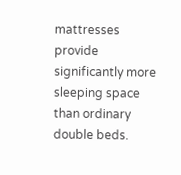mattresses provide significantly more sleeping space than ordinary double beds.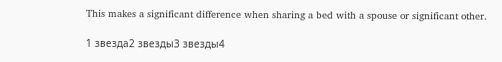This makes a significant difference when sharing a bed with a spouse or significant other.

1 звезда2 звезды3 звезды4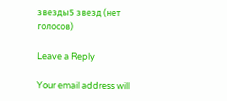звезды5 звезд (нет голосов)

Leave a Reply

Your email address will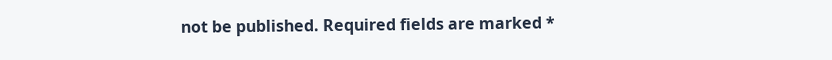not be published. Required fields are marked *